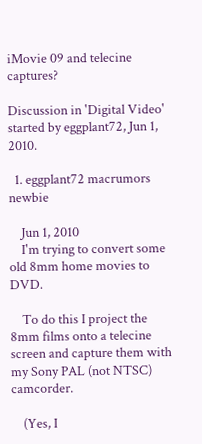iMovie 09 and telecine captures?

Discussion in 'Digital Video' started by eggplant72, Jun 1, 2010.

  1. eggplant72 macrumors newbie

    Jun 1, 2010
    I'm trying to convert some old 8mm home movies to DVD.

    To do this I project the 8mm films onto a telecine screen and capture them with my Sony PAL (not NTSC) camcorder.

    (Yes, I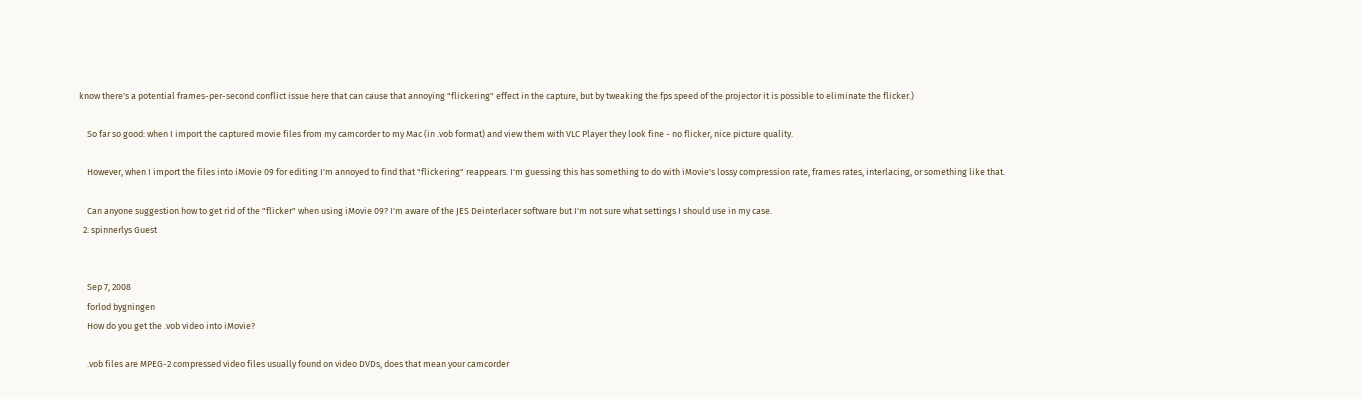know there's a potential frames-per-second conflict issue here that can cause that annoying "flickering" effect in the capture, but by tweaking the fps speed of the projector it is possible to eliminate the flicker.)

    So far so good: when I import the captured movie files from my camcorder to my Mac (in .vob format) and view them with VLC Player they look fine - no flicker, nice picture quality.

    However, when I import the files into iMovie 09 for editing I'm annoyed to find that "flickering" reappears. I'm guessing this has something to do with iMovie's lossy compression rate, frames rates, interlacing, or something like that.

    Can anyone suggestion how to get rid of the "flicker" when using iMovie 09? I'm aware of the JES Deinterlacer software but I'm not sure what settings I should use in my case.
  2. spinnerlys Guest


    Sep 7, 2008
    forlod bygningen
    How do you get the .vob video into iMovie?

    .vob files are MPEG-2 compressed video files usually found on video DVDs, does that mean your camcorder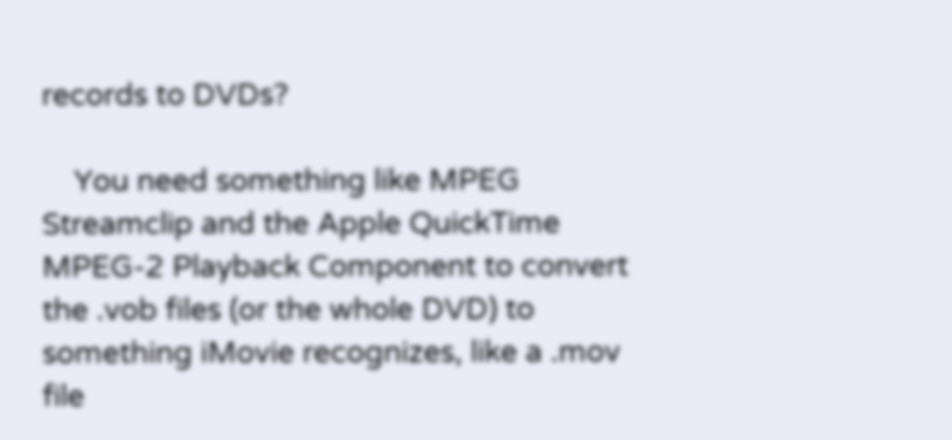records to DVDs?

    You need something like MPEG Streamclip and the Apple QuickTime MPEG-2 Playback Component to convert the .vob files (or the whole DVD) to something iMovie recognizes, like a .mov file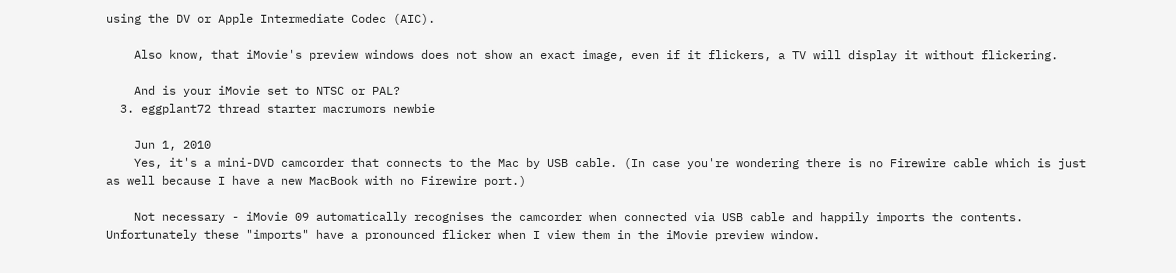using the DV or Apple Intermediate Codec (AIC).

    Also know, that iMovie's preview windows does not show an exact image, even if it flickers, a TV will display it without flickering.

    And is your iMovie set to NTSC or PAL?
  3. eggplant72 thread starter macrumors newbie

    Jun 1, 2010
    Yes, it's a mini-DVD camcorder that connects to the Mac by USB cable. (In case you're wondering there is no Firewire cable which is just as well because I have a new MacBook with no Firewire port.)

    Not necessary - iMovie 09 automatically recognises the camcorder when connected via USB cable and happily imports the contents. Unfortunately these "imports" have a pronounced flicker when I view them in the iMovie preview window.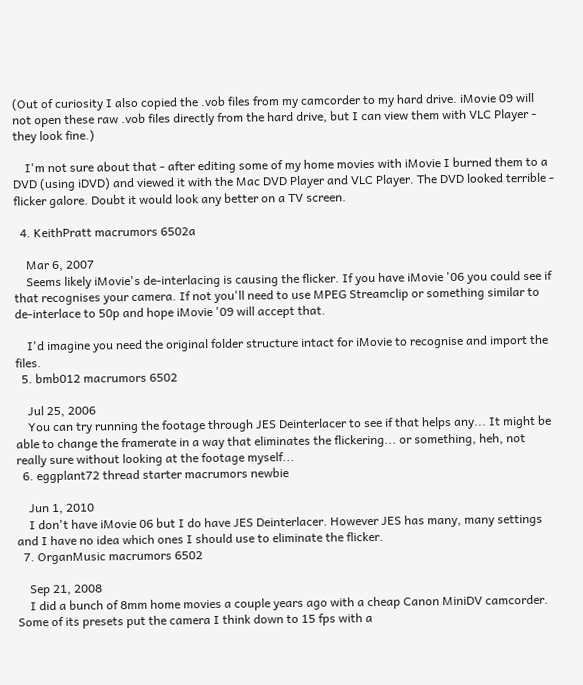(Out of curiosity I also copied the .vob files from my camcorder to my hard drive. iMovie 09 will not open these raw .vob files directly from the hard drive, but I can view them with VLC Player - they look fine.)

    I'm not sure about that - after editing some of my home movies with iMovie I burned them to a DVD (using iDVD) and viewed it with the Mac DVD Player and VLC Player. The DVD looked terrible - flicker galore. Doubt it would look any better on a TV screen.

  4. KeithPratt macrumors 6502a

    Mar 6, 2007
    Seems likely iMovie's de-interlacing is causing the flicker. If you have iMovie '06 you could see if that recognises your camera. If not you'll need to use MPEG Streamclip or something similar to de-interlace to 50p and hope iMovie '09 will accept that.

    I'd imagine you need the original folder structure intact for iMovie to recognise and import the files.
  5. bmb012 macrumors 6502

    Jul 25, 2006
    You can try running the footage through JES Deinterlacer to see if that helps any... It might be able to change the framerate in a way that eliminates the flickering... or something, heh, not really sure without looking at the footage myself...
  6. eggplant72 thread starter macrumors newbie

    Jun 1, 2010
    I don't have iMovie 06 but I do have JES Deinterlacer. However JES has many, many settings and I have no idea which ones I should use to eliminate the flicker.
  7. OrganMusic macrumors 6502

    Sep 21, 2008
    I did a bunch of 8mm home movies a couple years ago with a cheap Canon MiniDV camcorder. Some of its presets put the camera I think down to 15 fps with a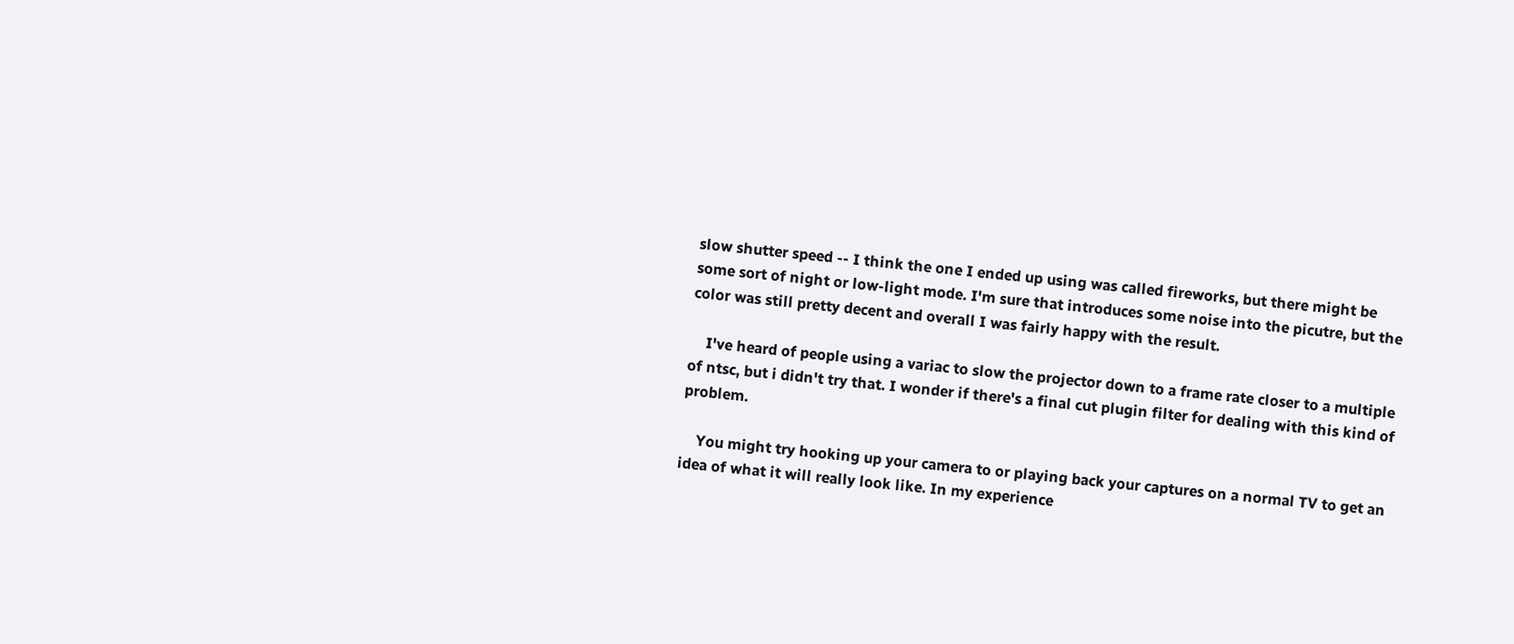slow shutter speed -- I think the one I ended up using was called fireworks, but there might be some sort of night or low-light mode. I'm sure that introduces some noise into the picutre, but the color was still pretty decent and overall I was fairly happy with the result.

    I've heard of people using a variac to slow the projector down to a frame rate closer to a multiple of ntsc, but i didn't try that. I wonder if there's a final cut plugin filter for dealing with this kind of problem.

    You might try hooking up your camera to or playing back your captures on a normal TV to get an idea of what it will really look like. In my experience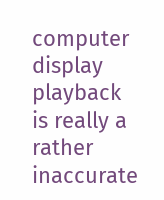computer display playback is really a rather inaccurate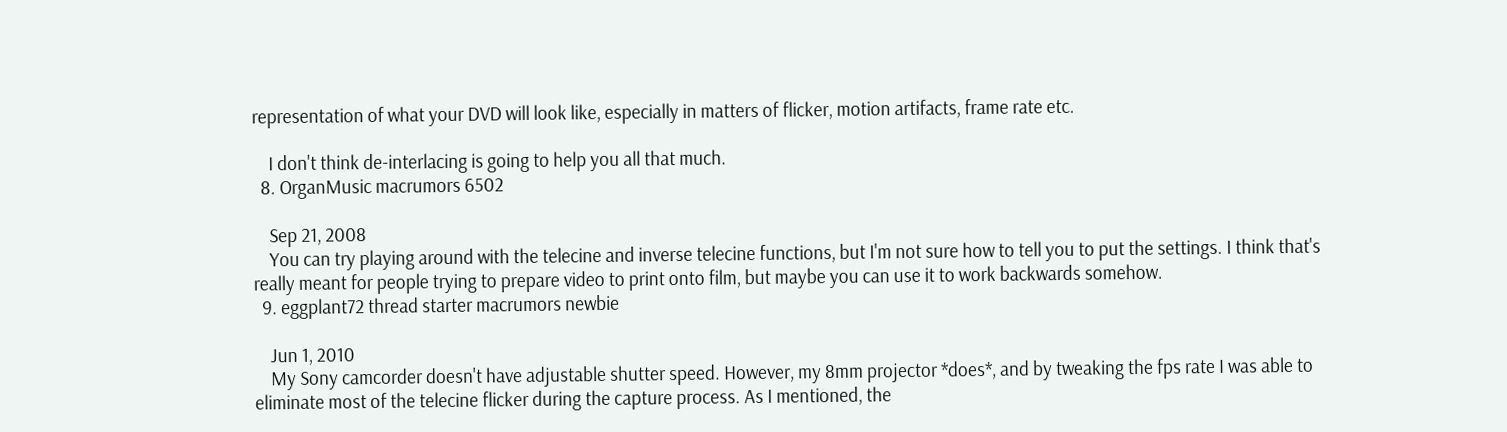representation of what your DVD will look like, especially in matters of flicker, motion artifacts, frame rate etc.

    I don't think de-interlacing is going to help you all that much.
  8. OrganMusic macrumors 6502

    Sep 21, 2008
    You can try playing around with the telecine and inverse telecine functions, but I'm not sure how to tell you to put the settings. I think that's really meant for people trying to prepare video to print onto film, but maybe you can use it to work backwards somehow.
  9. eggplant72 thread starter macrumors newbie

    Jun 1, 2010
    My Sony camcorder doesn't have adjustable shutter speed. However, my 8mm projector *does*, and by tweaking the fps rate I was able to eliminate most of the telecine flicker during the capture process. As I mentioned, the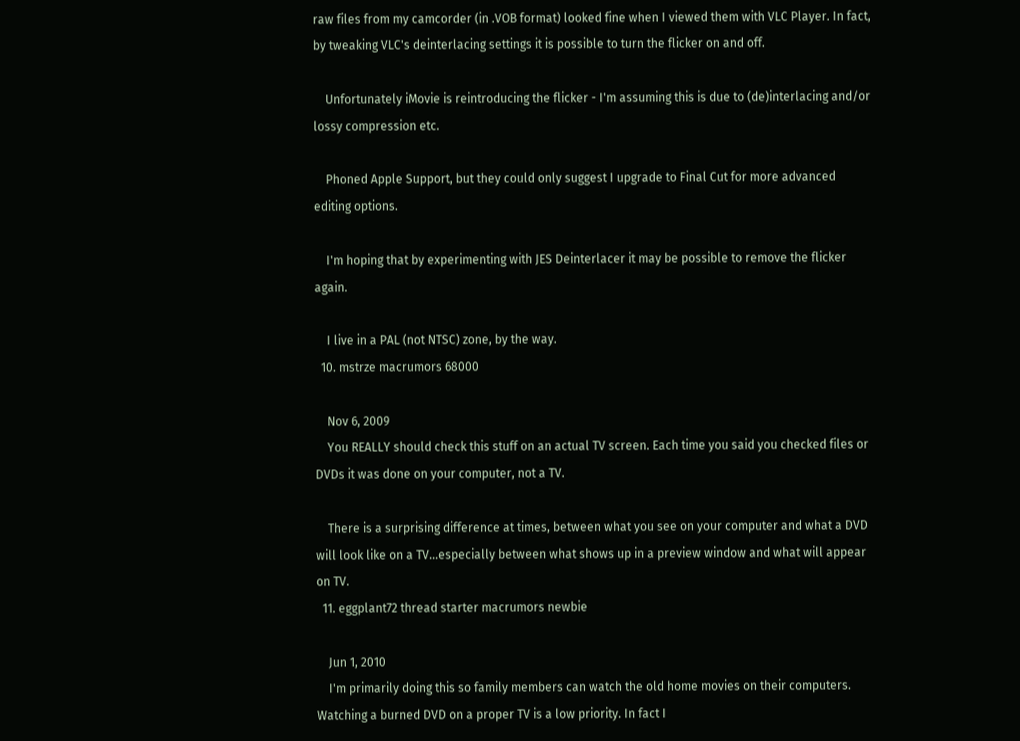raw files from my camcorder (in .VOB format) looked fine when I viewed them with VLC Player. In fact, by tweaking VLC's deinterlacing settings it is possible to turn the flicker on and off.

    Unfortunately iMovie is reintroducing the flicker - I'm assuming this is due to (de)interlacing and/or lossy compression etc.

    Phoned Apple Support, but they could only suggest I upgrade to Final Cut for more advanced editing options.

    I'm hoping that by experimenting with JES Deinterlacer it may be possible to remove the flicker again.

    I live in a PAL (not NTSC) zone, by the way.
  10. mstrze macrumors 68000

    Nov 6, 2009
    You REALLY should check this stuff on an actual TV screen. Each time you said you checked files or DVDs it was done on your computer, not a TV.

    There is a surprising difference at times, between what you see on your computer and what a DVD will look like on a TV...especially between what shows up in a preview window and what will appear on TV.
  11. eggplant72 thread starter macrumors newbie

    Jun 1, 2010
    I'm primarily doing this so family members can watch the old home movies on their computers. Watching a burned DVD on a proper TV is a low priority. In fact I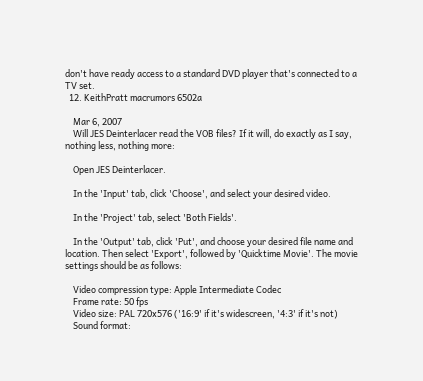don't have ready access to a standard DVD player that's connected to a TV set.
  12. KeithPratt macrumors 6502a

    Mar 6, 2007
    Will JES Deinterlacer read the VOB files? If it will, do exactly as I say, nothing less, nothing more:

    Open JES Deinterlacer.

    In the 'Input' tab, click 'Choose', and select your desired video.

    In the 'Project' tab, select 'Both Fields'.

    In the 'Output' tab, click 'Put', and choose your desired file name and location. Then select 'Export', followed by 'Quicktime Movie'. The movie settings should be as follows:

    Video compression type: Apple Intermediate Codec
    Frame rate: 50 fps
    Video size: PAL 720x576 ('16:9' if it's widescreen, '4:3' if it's not)
    Sound format: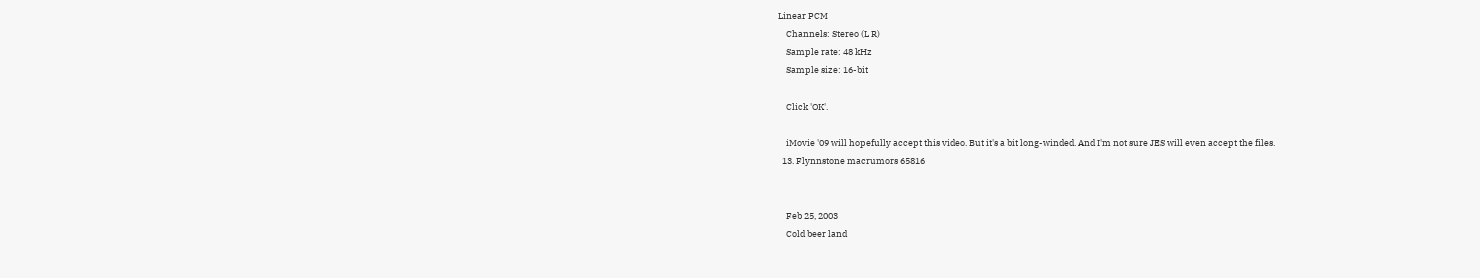Linear PCM
    Channels: Stereo (L R)
    Sample rate: 48 kHz
    Sample size: 16-bit

    Click 'OK'.

    iMovie '09 will hopefully accept this video. But it's a bit long-winded. And I'm not sure JES will even accept the files.
  13. Flynnstone macrumors 65816


    Feb 25, 2003
    Cold beer land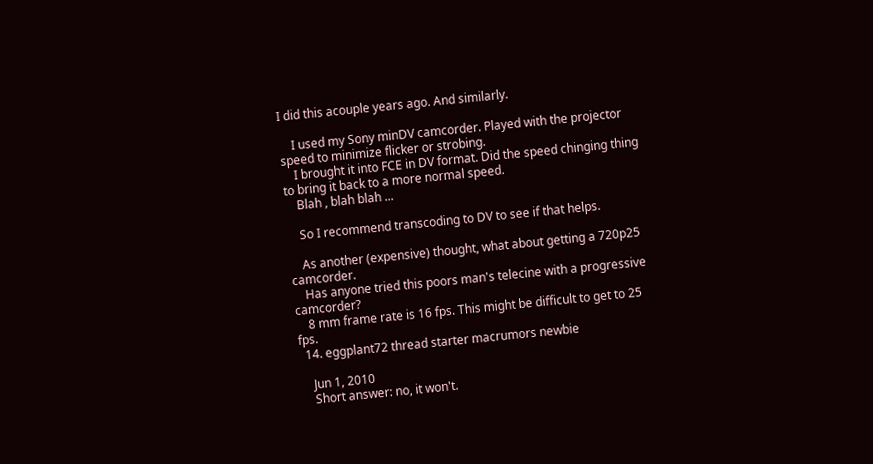I did this acouple years ago. And similarly.

    I used my Sony minDV camcorder. Played with the projector speed to minimize flicker or strobing.
    I brought it into FCE in DV format. Did the speed chinging thing to bring it back to a more normal speed.
    Blah , blah blah ...

    So I recommend transcoding to DV to see if that helps.

    As another (expensive) thought, what about getting a 720p25 camcorder.
    Has anyone tried this poors man's telecine with a progressive camcorder?
    8 mm frame rate is 16 fps. This might be difficult to get to 25 fps.
  14. eggplant72 thread starter macrumors newbie

    Jun 1, 2010
    Short answer: no, it won't.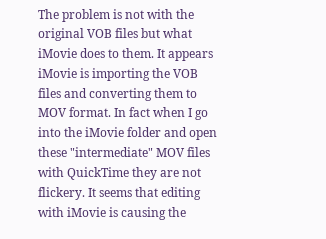The problem is not with the original VOB files but what iMovie does to them. It appears iMovie is importing the VOB files and converting them to MOV format. In fact when I go into the iMovie folder and open these "intermediate" MOV files with QuickTime they are not flickery. It seems that editing with iMovie is causing the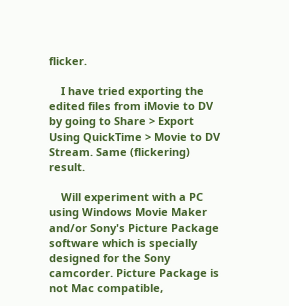flicker.

    I have tried exporting the edited files from iMovie to DV by going to Share > Export Using QuickTime > Movie to DV Stream. Same (flickering) result.

    Will experiment with a PC using Windows Movie Maker and/or Sony's Picture Package software which is specially designed for the Sony camcorder. Picture Package is not Mac compatible,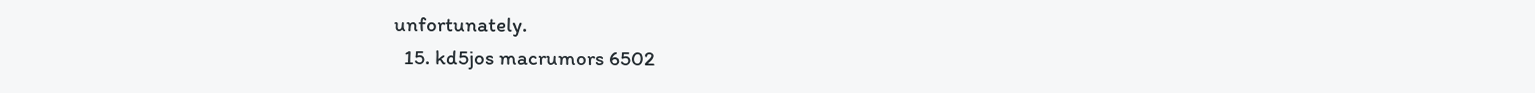unfortunately.
  15. kd5jos macrumors 6502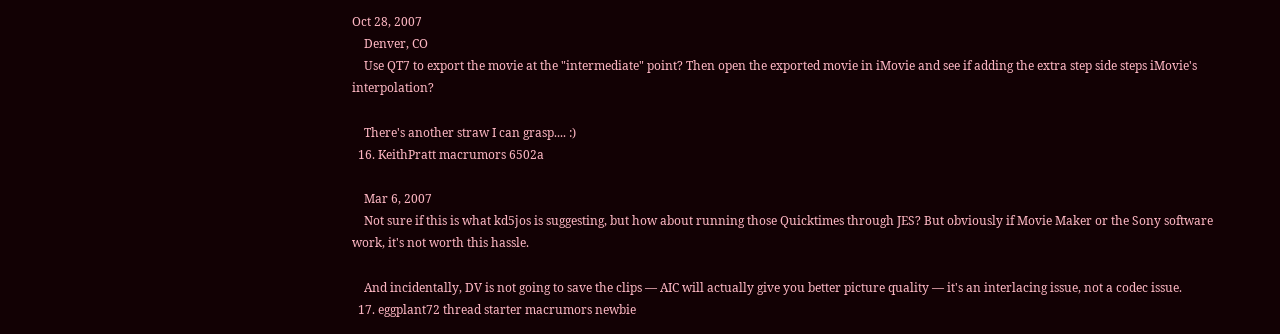Oct 28, 2007
    Denver, CO
    Use QT7 to export the movie at the "intermediate" point? Then open the exported movie in iMovie and see if adding the extra step side steps iMovie's interpolation?

    There's another straw I can grasp.... :)
  16. KeithPratt macrumors 6502a

    Mar 6, 2007
    Not sure if this is what kd5jos is suggesting, but how about running those Quicktimes through JES? But obviously if Movie Maker or the Sony software work, it's not worth this hassle.

    And incidentally, DV is not going to save the clips — AIC will actually give you better picture quality — it's an interlacing issue, not a codec issue.
  17. eggplant72 thread starter macrumors newbie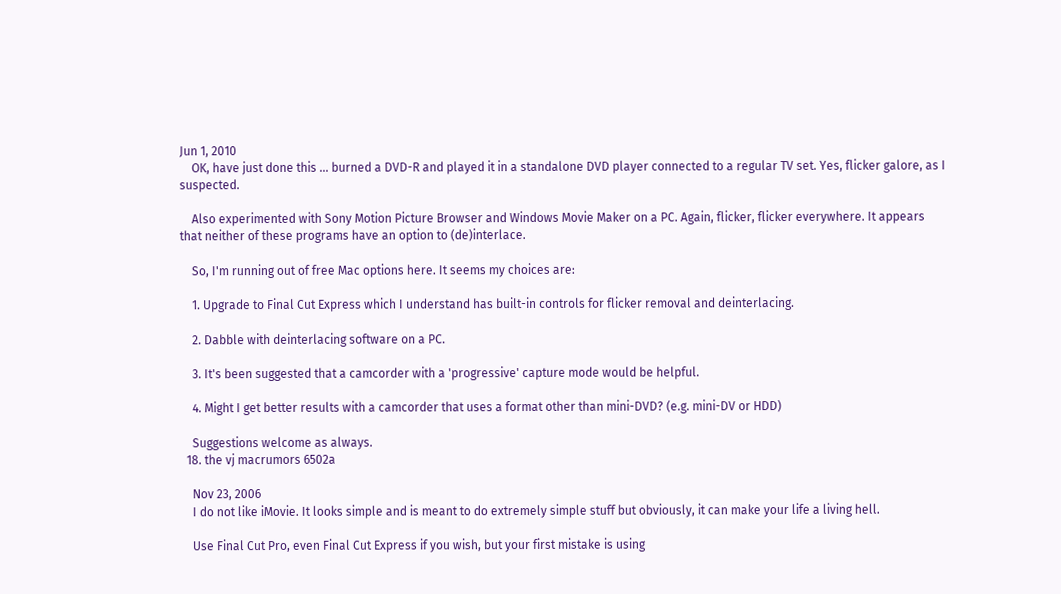Jun 1, 2010
    OK, have just done this ... burned a DVD-R and played it in a standalone DVD player connected to a regular TV set. Yes, flicker galore, as I suspected.

    Also experimented with Sony Motion Picture Browser and Windows Movie Maker on a PC. Again, flicker, flicker everywhere. It appears that neither of these programs have an option to (de)interlace.

    So, I'm running out of free Mac options here. It seems my choices are:

    1. Upgrade to Final Cut Express which I understand has built-in controls for flicker removal and deinterlacing.

    2. Dabble with deinterlacing software on a PC.

    3. It's been suggested that a camcorder with a 'progressive' capture mode would be helpful.

    4. Might I get better results with a camcorder that uses a format other than mini-DVD? (e.g. mini-DV or HDD)

    Suggestions welcome as always.
  18. the vj macrumors 6502a

    Nov 23, 2006
    I do not like iMovie. It looks simple and is meant to do extremely simple stuff but obviously, it can make your life a living hell.

    Use Final Cut Pro, even Final Cut Express if you wish, but your first mistake is using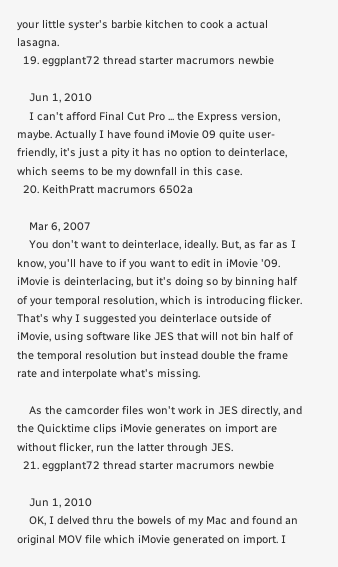your little syster's barbie kitchen to cook a actual lasagna.
  19. eggplant72 thread starter macrumors newbie

    Jun 1, 2010
    I can't afford Final Cut Pro ... the Express version, maybe. Actually I have found iMovie 09 quite user-friendly, it's just a pity it has no option to deinterlace, which seems to be my downfall in this case.
  20. KeithPratt macrumors 6502a

    Mar 6, 2007
    You don't want to deinterlace, ideally. But, as far as I know, you'll have to if you want to edit in iMovie '09. iMovie is deinterlacing, but it's doing so by binning half of your temporal resolution, which is introducing flicker. That's why I suggested you deinterlace outside of iMovie, using software like JES that will not bin half of the temporal resolution but instead double the frame rate and interpolate what's missing.

    As the camcorder files won't work in JES directly, and the Quicktime clips iMovie generates on import are without flicker, run the latter through JES.
  21. eggplant72 thread starter macrumors newbie

    Jun 1, 2010
    OK, I delved thru the bowels of my Mac and found an original MOV file which iMovie generated on import. I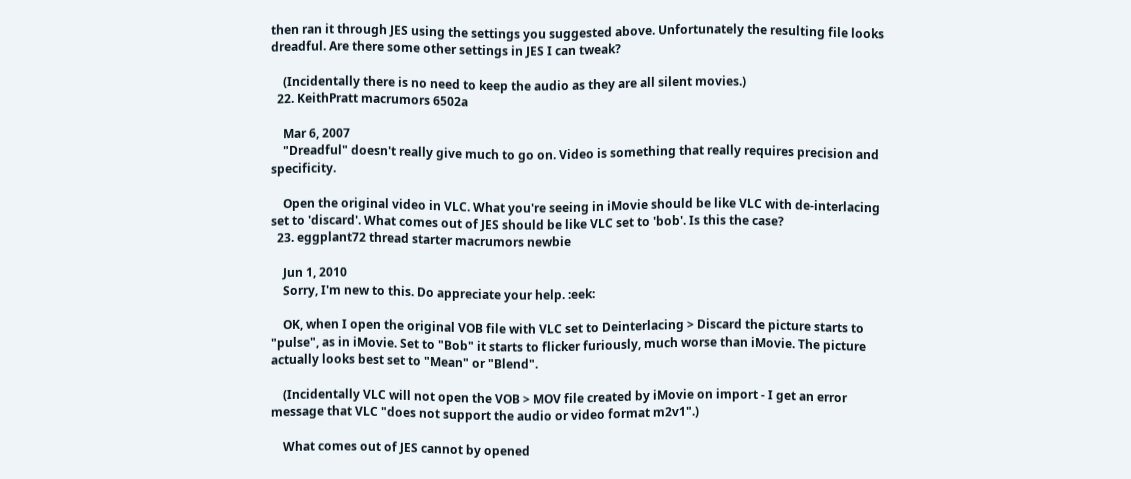then ran it through JES using the settings you suggested above. Unfortunately the resulting file looks dreadful. Are there some other settings in JES I can tweak?

    (Incidentally there is no need to keep the audio as they are all silent movies.)
  22. KeithPratt macrumors 6502a

    Mar 6, 2007
    "Dreadful" doesn't really give much to go on. Video is something that really requires precision and specificity.

    Open the original video in VLC. What you're seeing in iMovie should be like VLC with de-interlacing set to 'discard'. What comes out of JES should be like VLC set to 'bob'. Is this the case?
  23. eggplant72 thread starter macrumors newbie

    Jun 1, 2010
    Sorry, I'm new to this. Do appreciate your help. :eek:

    OK, when I open the original VOB file with VLC set to Deinterlacing > Discard the picture starts to "pulse", as in iMovie. Set to "Bob" it starts to flicker furiously, much worse than iMovie. The picture actually looks best set to "Mean" or "Blend".

    (Incidentally VLC will not open the VOB > MOV file created by iMovie on import - I get an error message that VLC "does not support the audio or video format m2v1".)

    What comes out of JES cannot by opened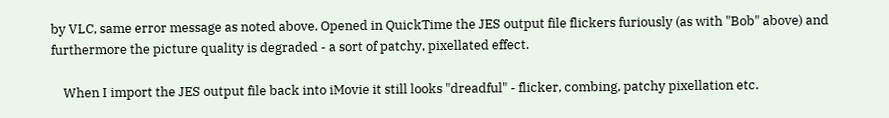by VLC, same error message as noted above. Opened in QuickTime the JES output file flickers furiously (as with "Bob" above) and furthermore the picture quality is degraded - a sort of patchy, pixellated effect.

    When I import the JES output file back into iMovie it still looks "dreadful" - flicker, combing, patchy pixellation etc.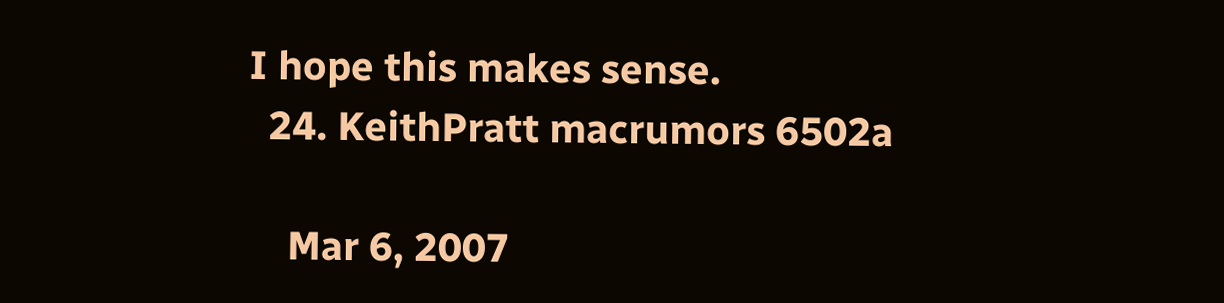I hope this makes sense.
  24. KeithPratt macrumors 6502a

    Mar 6, 2007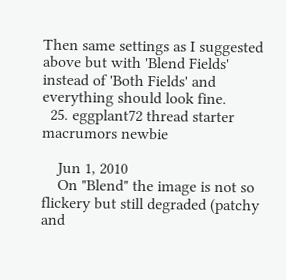Then same settings as I suggested above but with 'Blend Fields' instead of 'Both Fields' and everything should look fine.
  25. eggplant72 thread starter macrumors newbie

    Jun 1, 2010
    On "Blend" the image is not so flickery but still degraded (patchy and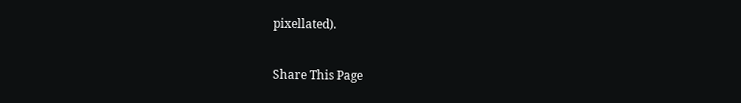pixellated).

Share This Page